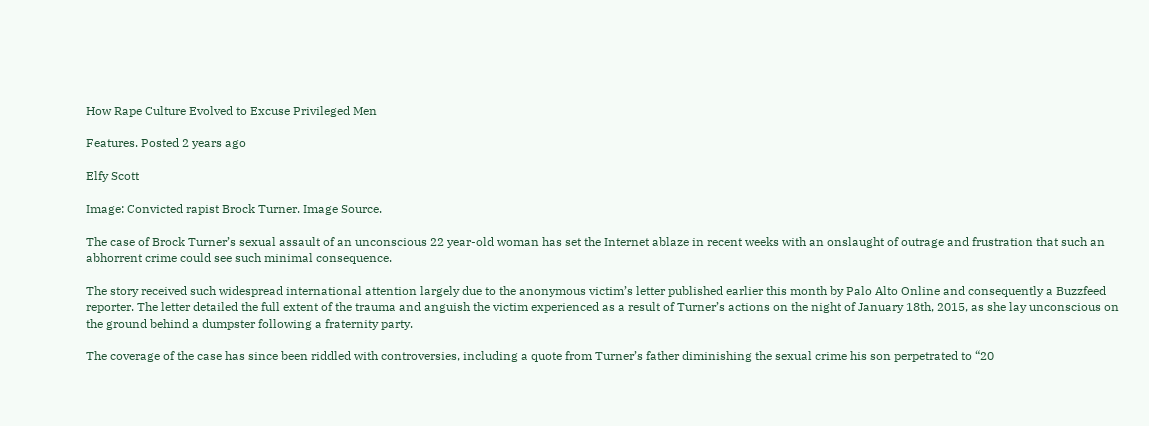How Rape Culture Evolved to Excuse Privileged Men

Features. Posted 2 years ago

Elfy Scott

Image: Convicted rapist Brock Turner. Image Source.

The case of Brock Turner’s sexual assault of an unconscious 22 year-old woman has set the Internet ablaze in recent weeks with an onslaught of outrage and frustration that such an abhorrent crime could see such minimal consequence.

The story received such widespread international attention largely due to the anonymous victim’s letter published earlier this month by Palo Alto Online and consequently a Buzzfeed reporter. The letter detailed the full extent of the trauma and anguish the victim experienced as a result of Turner’s actions on the night of January 18th, 2015, as she lay unconscious on the ground behind a dumpster following a fraternity party.

The coverage of the case has since been riddled with controversies, including a quote from Turner’s father diminishing the sexual crime his son perpetrated to “20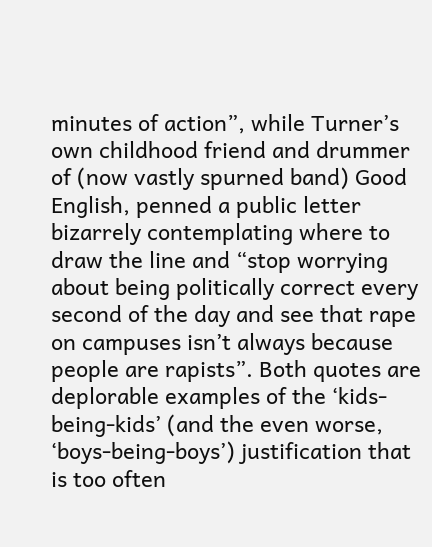minutes of action”, while Turner’s own childhood friend and drummer of (now vastly spurned band) Good English, penned a public letter bizarrely contemplating where to draw the line and “stop worrying about being politically correct every second of the day and see that rape on campuses isn’t always because people are rapists”. Both quotes are deplorable examples of the ‘kids-being-kids’ (and the even worse, ‘boys-being-boys’) justification that is too often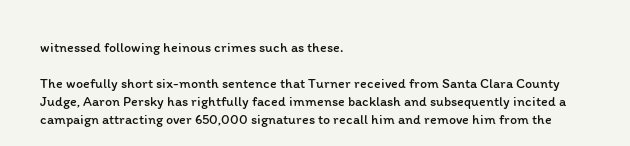witnessed following heinous crimes such as these.

The woefully short six-month sentence that Turner received from Santa Clara County Judge, Aaron Persky has rightfully faced immense backlash and subsequently incited a campaign attracting over 650,000 signatures to recall him and remove him from the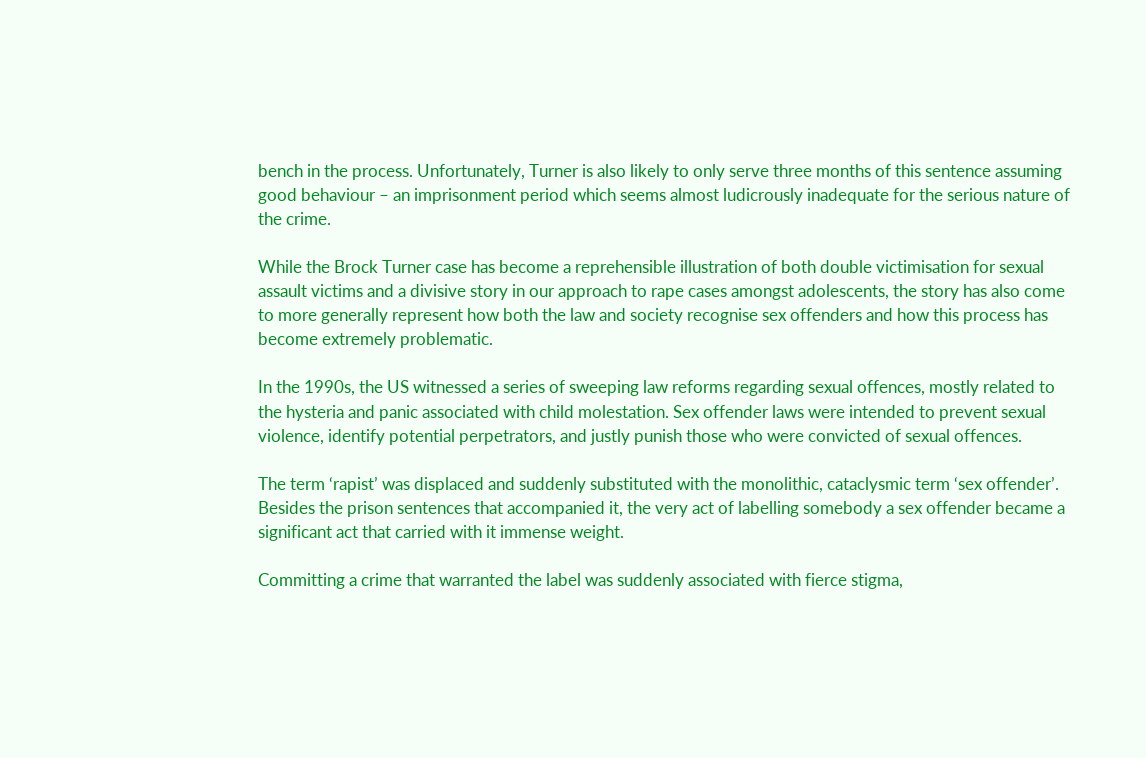bench in the process. Unfortunately, Turner is also likely to only serve three months of this sentence assuming good behaviour – an imprisonment period which seems almost ludicrously inadequate for the serious nature of the crime.

While the Brock Turner case has become a reprehensible illustration of both double victimisation for sexual assault victims and a divisive story in our approach to rape cases amongst adolescents, the story has also come to more generally represent how both the law and society recognise sex offenders and how this process has become extremely problematic.

In the 1990s, the US witnessed a series of sweeping law reforms regarding sexual offences, mostly related to the hysteria and panic associated with child molestation. Sex offender laws were intended to prevent sexual violence, identify potential perpetrators, and justly punish those who were convicted of sexual offences.

The term ‘rapist’ was displaced and suddenly substituted with the monolithic, cataclysmic term ‘sex offender’. Besides the prison sentences that accompanied it, the very act of labelling somebody a sex offender became a significant act that carried with it immense weight.

Committing a crime that warranted the label was suddenly associated with fierce stigma,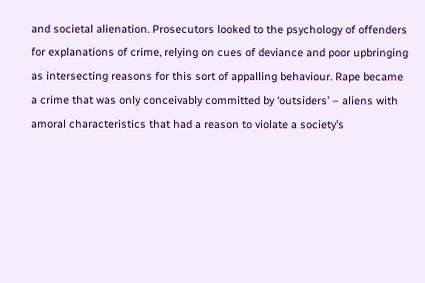and societal alienation. Prosecutors looked to the psychology of offenders for explanations of crime, relying on cues of deviance and poor upbringing as intersecting reasons for this sort of appalling behaviour. Rape became a crime that was only conceivably committed by ‘outsiders’ – aliens with amoral characteristics that had a reason to violate a society’s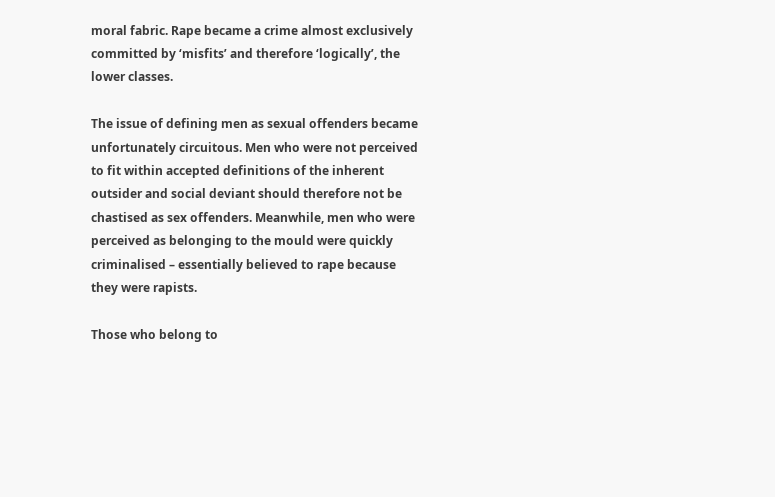moral fabric. Rape became a crime almost exclusively committed by ‘misfits’ and therefore ‘logically’, the lower classes.

The issue of defining men as sexual offenders became unfortunately circuitous. Men who were not perceived to fit within accepted definitions of the inherent outsider and social deviant should therefore not be chastised as sex offenders. Meanwhile, men who were perceived as belonging to the mould were quickly criminalised – essentially believed to rape because they were rapists.

Those who belong to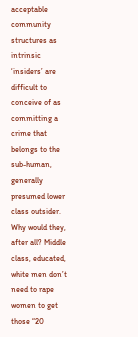acceptable community structures as intrinsic ‘insiders’ are difficult to conceive of as committing a crime that belongs to the sub-human, generally presumed lower class outsider. Why would they, after all? Middle class, educated, white men don’t need to rape women to get those “20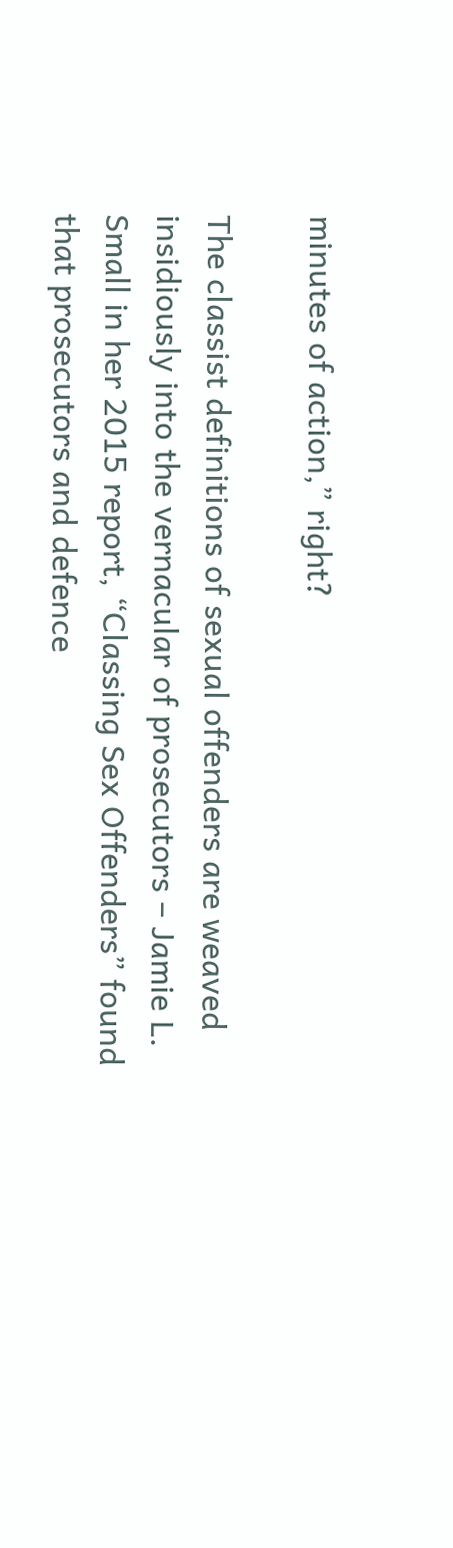minutes of action,” right?

The classist definitions of sexual offenders are weaved insidiously into the vernacular of prosecutors – Jamie L. Small in her 2015 report, “Classing Sex Offenders” found that prosecutors and defence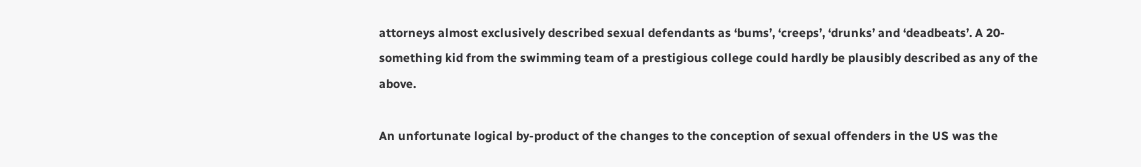attorneys almost exclusively described sexual defendants as ‘bums’, ‘creeps’, ‘drunks’ and ‘deadbeats’. A 20-something kid from the swimming team of a prestigious college could hardly be plausibly described as any of the above.

An unfortunate logical by-product of the changes to the conception of sexual offenders in the US was the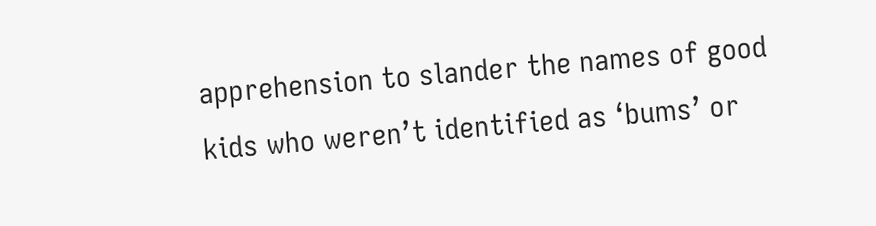apprehension to slander the names of good kids who weren’t identified as ‘bums’ or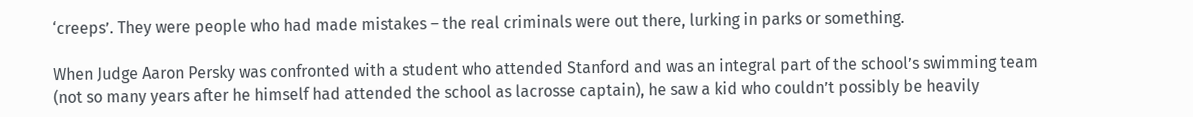‘creeps’. They were people who had made mistakes – the real criminals were out there, lurking in parks or something.

When Judge Aaron Persky was confronted with a student who attended Stanford and was an integral part of the school’s swimming team (not so many years after he himself had attended the school as lacrosse captain), he saw a kid who couldn’t possibly be heavily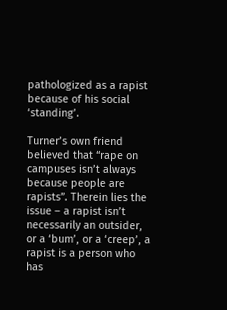pathologized as a rapist because of his social ‘standing’.

Turner’s own friend believed that “rape on campuses isn’t always because people are rapists”. Therein lies the issue – a rapist isn’t necessarily an outsider, or a ‘bum’, or a ‘creep’, a rapist is a person who has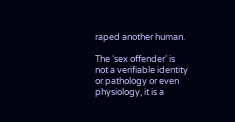raped another human.

The ‘sex offender’ is not a verifiable identity or pathology or even physiology, it is a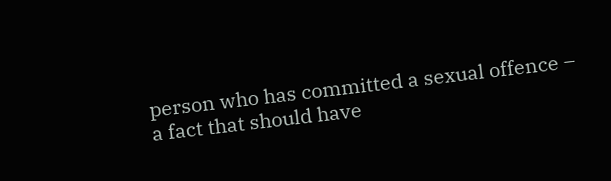person who has committed a sexual offence – a fact that should have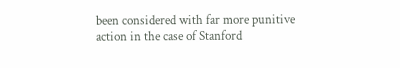been considered with far more punitive action in the case of Stanford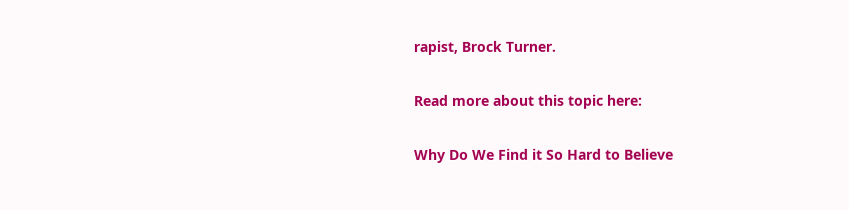rapist, Brock Turner.

Read more about this topic here:

Why Do We Find it So Hard to Believe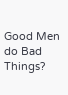Good Men do Bad Things?